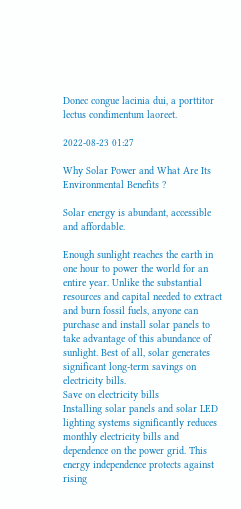Donec congue lacinia dui, a porttitor lectus condimentum laoreet.

2022-08-23 01:27

Why Solar Power and What Are Its Environmental Benefits ?

Solar energy is abundant, accessible and affordable.

Enough sunlight reaches the earth in one hour to power the world for an entire year. Unlike the substantial resources and capital needed to extract and burn fossil fuels, anyone can purchase and install solar panels to take advantage of this abundance of sunlight. Best of all, solar generates significant long-term savings on electricity bills.
Save on electricity bills
Installing solar panels and solar LED lighting systems significantly reduces monthly electricity bills and dependence on the power grid. This energy independence protects against rising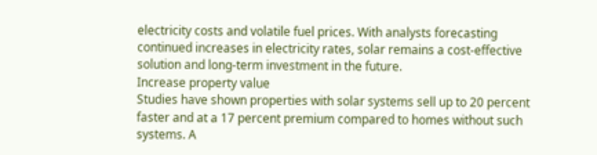electricity costs and volatile fuel prices. With analysts forecasting continued increases in electricity rates, solar remains a cost-effective solution and long-term investment in the future.
Increase property value
Studies have shown properties with solar systems sell up to 20 percent faster and at a 17 percent premium compared to homes without such systems. A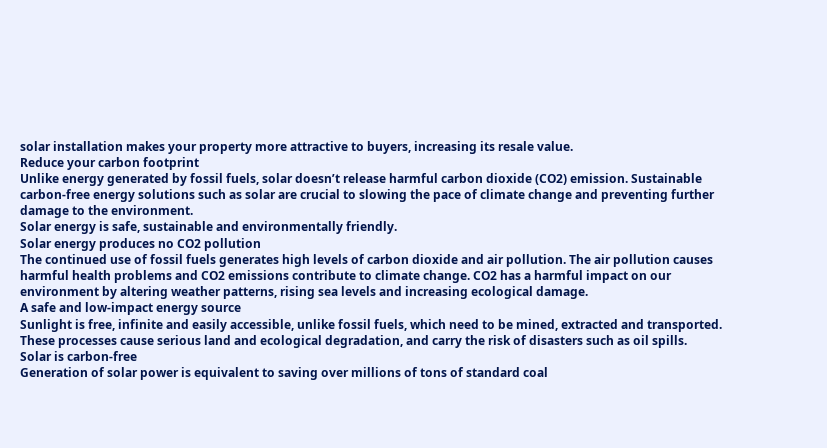solar installation makes your property more attractive to buyers, increasing its resale value.
Reduce your carbon footprint
Unlike energy generated by fossil fuels, solar doesn’t release harmful carbon dioxide (CO2) emission. Sustainable carbon-free energy solutions such as solar are crucial to slowing the pace of climate change and preventing further damage to the environment.
Solar energy is safe, sustainable and environmentally friendly.
Solar energy produces no CO2 pollution
The continued use of fossil fuels generates high levels of carbon dioxide and air pollution. The air pollution causes harmful health problems and CO2 emissions contribute to climate change. CO2 has a harmful impact on our environment by altering weather patterns, rising sea levels and increasing ecological damage.
A safe and low-impact energy source
Sunlight is free, infinite and easily accessible, unlike fossil fuels, which need to be mined, extracted and transported. These processes cause serious land and ecological degradation, and carry the risk of disasters such as oil spills.
Solar is carbon-free
Generation of solar power is equivalent to saving over millions of tons of standard coal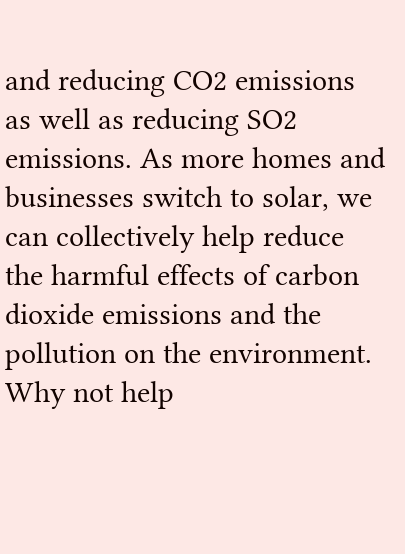and reducing CO2 emissions as well as reducing SO2 emissions. As more homes and businesses switch to solar, we can collectively help reduce the harmful effects of carbon dioxide emissions and the pollution on the environment.
Why not help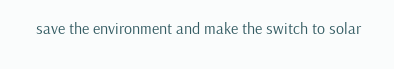save the environment and make the switch to solar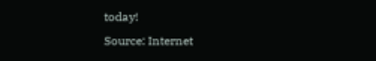today!
Source: Internet